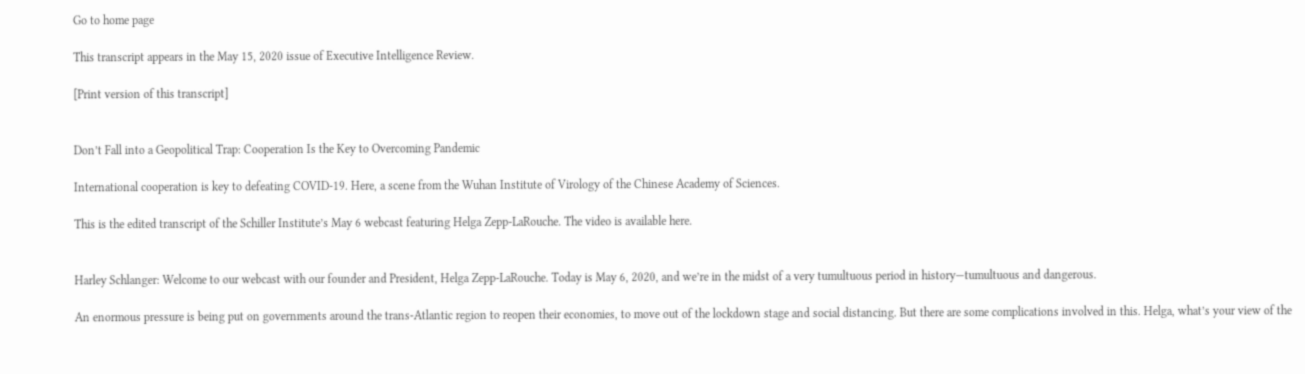Go to home page

This transcript appears in the May 15, 2020 issue of Executive Intelligence Review.

[Print version of this transcript]


Don’t Fall into a Geopolitical Trap: Cooperation Is the Key to Overcoming Pandemic

International cooperation is key to defeating COVID-19. Here, a scene from the Wuhan Institute of Virology of the Chinese Academy of Sciences.

This is the edited transcript of the Schiller Institute’s May 6 webcast featuring Helga Zepp-LaRouche. The video is available here.


Harley Schlanger: Welcome to our webcast with our founder and President, Helga Zepp-LaRouche. Today is May 6, 2020, and we’re in the midst of a very tumultuous period in history—tumultuous and dangerous.

An enormous pressure is being put on governments around the trans-Atlantic region to reopen their economies, to move out of the lockdown stage and social distancing. But there are some complications involved in this. Helga, what’s your view of the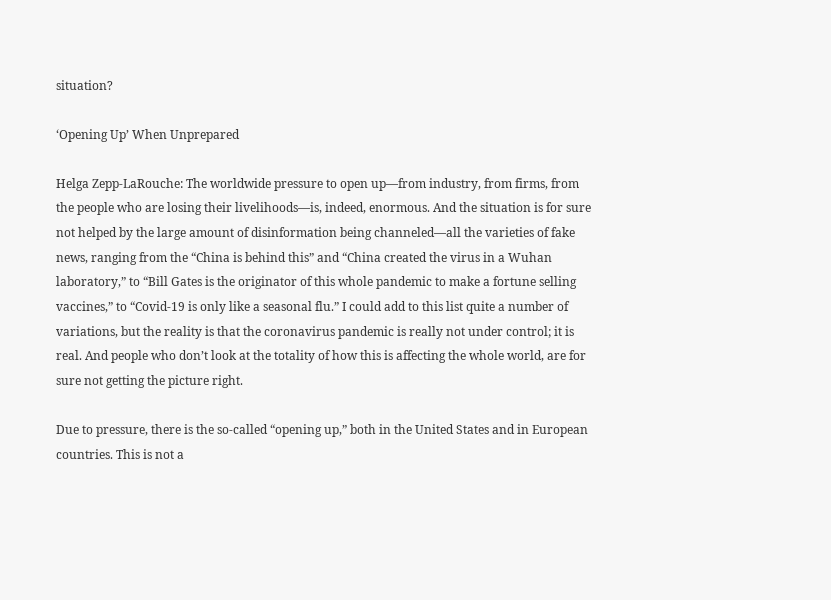situation?

‘Opening Up’ When Unprepared

Helga Zepp-LaRouche: The worldwide pressure to open up—from industry, from firms, from the people who are losing their livelihoods—is, indeed, enormous. And the situation is for sure not helped by the large amount of disinformation being channeled—all the varieties of fake news, ranging from the “China is behind this” and “China created the virus in a Wuhan laboratory,” to “Bill Gates is the originator of this whole pandemic to make a fortune selling vaccines,” to “Covid-19 is only like a seasonal flu.” I could add to this list quite a number of variations, but the reality is that the coronavirus pandemic is really not under control; it is real. And people who don’t look at the totality of how this is affecting the whole world, are for sure not getting the picture right.

Due to pressure, there is the so-called “opening up,” both in the United States and in European countries. This is not a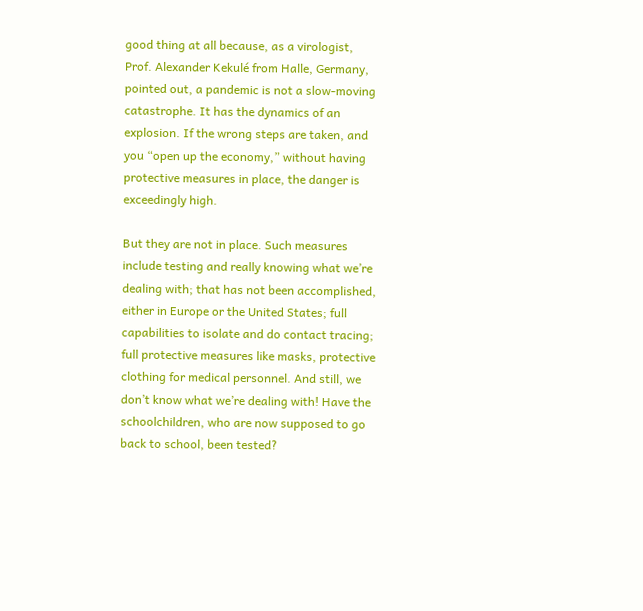good thing at all because, as a virologist, Prof. Alexander Kekulé from Halle, Germany, pointed out, a pandemic is not a slow-moving catastrophe. It has the dynamics of an explosion. If the wrong steps are taken, and you “open up the economy,” without having protective measures in place, the danger is exceedingly high.

But they are not in place. Such measures include testing and really knowing what we’re dealing with; that has not been accomplished, either in Europe or the United States; full capabilities to isolate and do contact tracing; full protective measures like masks, protective clothing for medical personnel. And still, we don’t know what we’re dealing with! Have the schoolchildren, who are now supposed to go back to school, been tested?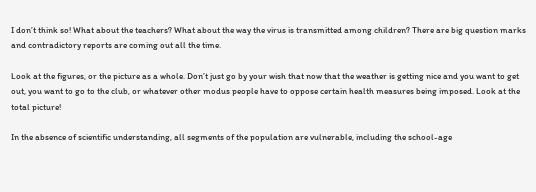I don’t think so! What about the teachers? What about the way the virus is transmitted among children? There are big question marks and contradictory reports are coming out all the time.

Look at the figures, or the picture as a whole. Don’t just go by your wish that now that the weather is getting nice and you want to get out, you want to go to the club, or whatever other modus people have to oppose certain health measures being imposed. Look at the total picture!

In the absence of scientific understanding, all segments of the population are vulnerable, including the school-age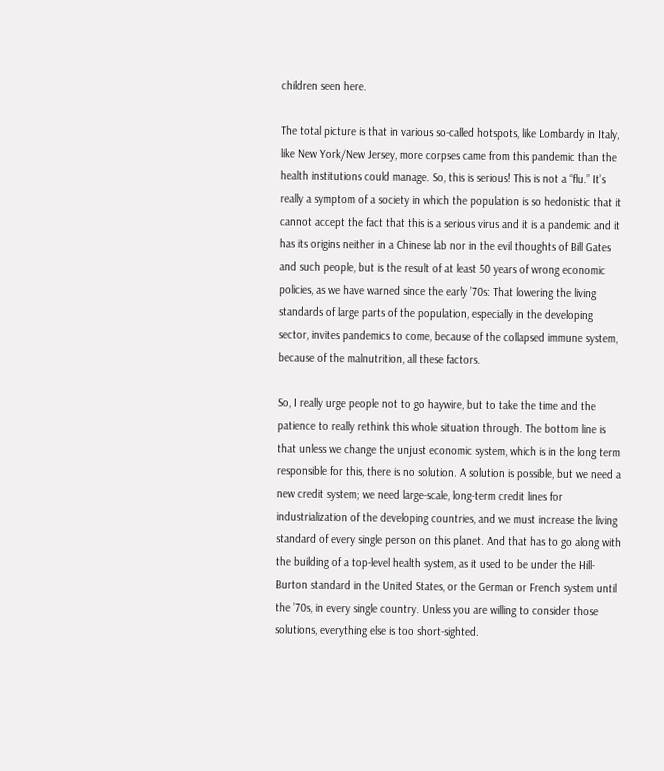children seen here.

The total picture is that in various so-called hotspots, like Lombardy in Italy, like New York/New Jersey, more corpses came from this pandemic than the health institutions could manage. So, this is serious! This is not a “flu.” It’s really a symptom of a society in which the population is so hedonistic that it cannot accept the fact that this is a serious virus and it is a pandemic and it has its origins neither in a Chinese lab nor in the evil thoughts of Bill Gates and such people, but is the result of at least 50 years of wrong economic policies, as we have warned since the early ’70s: That lowering the living standards of large parts of the population, especially in the developing sector, invites pandemics to come, because of the collapsed immune system, because of the malnutrition, all these factors.

So, I really urge people not to go haywire, but to take the time and the patience to really rethink this whole situation through. The bottom line is that unless we change the unjust economic system, which is in the long term responsible for this, there is no solution. A solution is possible, but we need a new credit system; we need large-scale, long-term credit lines for industrialization of the developing countries, and we must increase the living standard of every single person on this planet. And that has to go along with the building of a top-level health system, as it used to be under the Hill-Burton standard in the United States, or the German or French system until the ’70s, in every single country. Unless you are willing to consider those solutions, everything else is too short-sighted.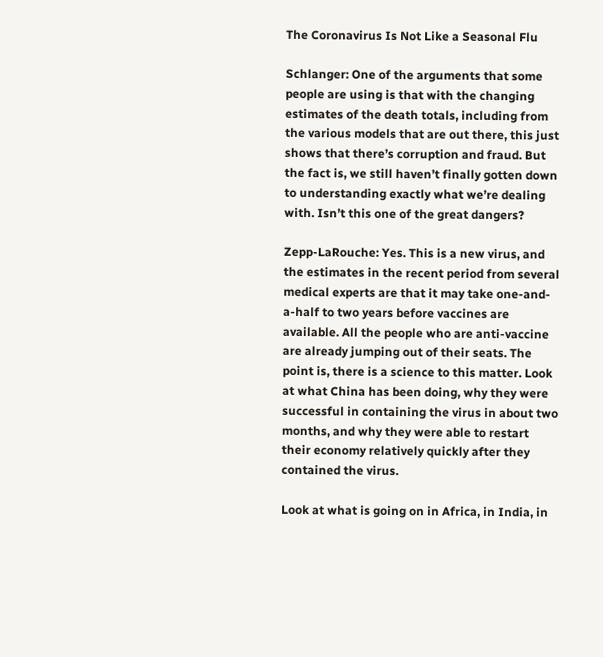The Coronavirus Is Not Like a Seasonal Flu

Schlanger: One of the arguments that some people are using is that with the changing estimates of the death totals, including from the various models that are out there, this just shows that there’s corruption and fraud. But the fact is, we still haven’t finally gotten down to understanding exactly what we’re dealing with. Isn’t this one of the great dangers?

Zepp-LaRouche: Yes. This is a new virus, and the estimates in the recent period from several medical experts are that it may take one-and-a-half to two years before vaccines are available. All the people who are anti-vaccine are already jumping out of their seats. The point is, there is a science to this matter. Look at what China has been doing, why they were successful in containing the virus in about two months, and why they were able to restart their economy relatively quickly after they contained the virus.

Look at what is going on in Africa, in India, in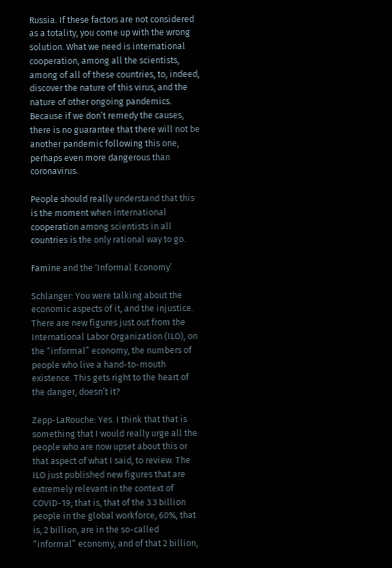Russia. If these factors are not considered as a totality, you come up with the wrong solution. What we need is international cooperation, among all the scientists, among of all of these countries, to, indeed, discover the nature of this virus, and the nature of other ongoing pandemics. Because if we don’t remedy the causes, there is no guarantee that there will not be another pandemic following this one, perhaps even more dangerous than coronavirus.

People should really understand that this is the moment when international cooperation among scientists in all countries is the only rational way to go.

Famine and the ‘Informal Economy’

Schlanger: You were talking about the economic aspects of it, and the injustice. There are new figures just out from the International Labor Organization (ILO), on the “informal” economy, the numbers of people who live a hand-to-mouth existence. This gets right to the heart of the danger, doesn’t it?

Zepp-LaRouche: Yes. I think that that is something that I would really urge all the people who are now upset about this or that aspect of what I said, to review. The ILO just published new figures that are extremely relevant in the context of COVID-19; that is, that of the 3.3 billion people in the global workforce, 60%, that is, 2 billion, are in the so-called “informal” economy, and of that 2 billion,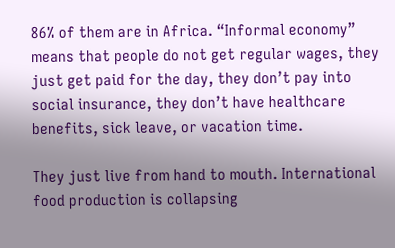86% of them are in Africa. “Informal economy” means that people do not get regular wages, they just get paid for the day, they don’t pay into social insurance, they don’t have healthcare benefits, sick leave, or vacation time.

They just live from hand to mouth. International food production is collapsing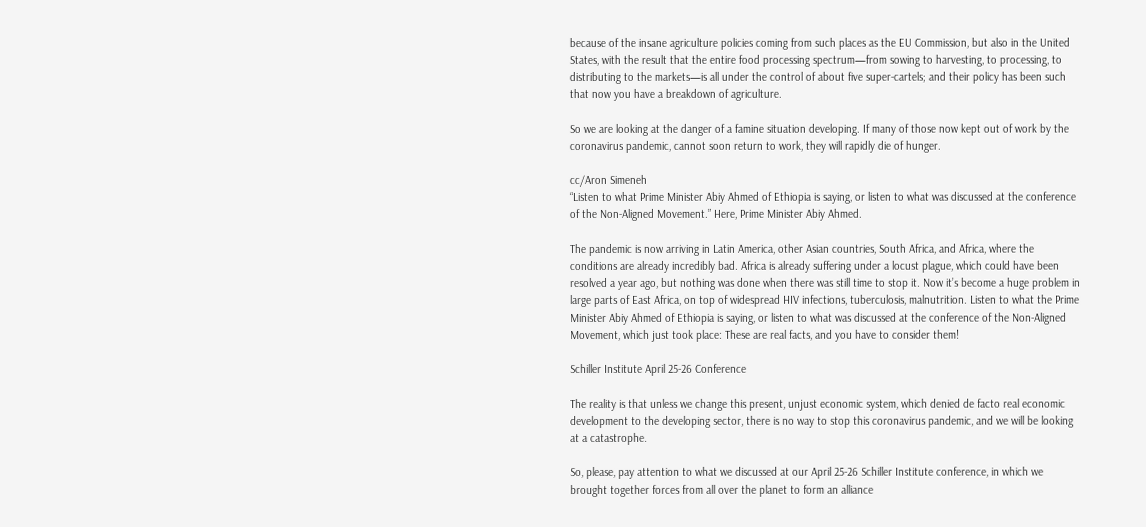because of the insane agriculture policies coming from such places as the EU Commission, but also in the United States, with the result that the entire food processing spectrum—from sowing to harvesting, to processing, to distributing to the markets—is all under the control of about five super-cartels; and their policy has been such that now you have a breakdown of agriculture.

So we are looking at the danger of a famine situation developing. If many of those now kept out of work by the coronavirus pandemic, cannot soon return to work, they will rapidly die of hunger.

cc/Aron Simeneh
“Listen to what Prime Minister Abiy Ahmed of Ethiopia is saying, or listen to what was discussed at the conference of the Non-Aligned Movement.” Here, Prime Minister Abiy Ahmed.

The pandemic is now arriving in Latin America, other Asian countries, South Africa, and Africa, where the conditions are already incredibly bad. Africa is already suffering under a locust plague, which could have been resolved a year ago, but nothing was done when there was still time to stop it. Now it’s become a huge problem in large parts of East Africa, on top of widespread HIV infections, tuberculosis, malnutrition. Listen to what the Prime Minister Abiy Ahmed of Ethiopia is saying, or listen to what was discussed at the conference of the Non-Aligned Movement, which just took place: These are real facts, and you have to consider them!

Schiller Institute April 25-26 Conference

The reality is that unless we change this present, unjust economic system, which denied de facto real economic development to the developing sector, there is no way to stop this coronavirus pandemic, and we will be looking at a catastrophe.

So, please, pay attention to what we discussed at our April 25-26 Schiller Institute conference, in which we brought together forces from all over the planet to form an alliance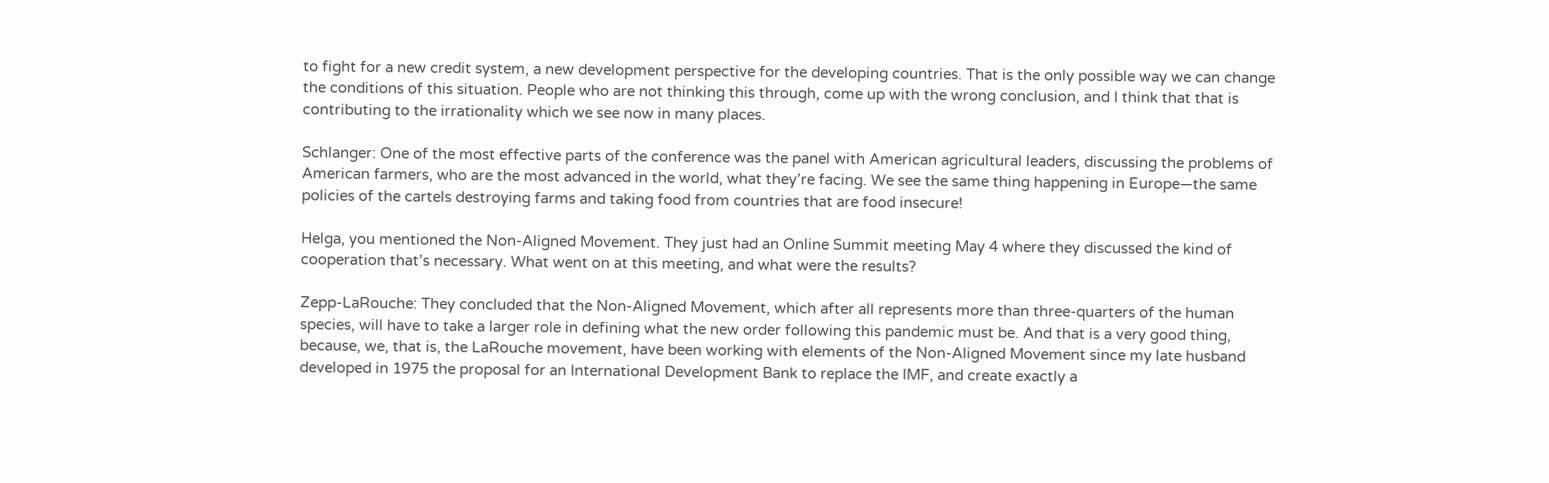to fight for a new credit system, a new development perspective for the developing countries. That is the only possible way we can change the conditions of this situation. People who are not thinking this through, come up with the wrong conclusion, and I think that that is contributing to the irrationality which we see now in many places.

Schlanger: One of the most effective parts of the conference was the panel with American agricultural leaders, discussing the problems of American farmers, who are the most advanced in the world, what they’re facing. We see the same thing happening in Europe—the same policies of the cartels destroying farms and taking food from countries that are food insecure!

Helga, you mentioned the Non-Aligned Movement. They just had an Online Summit meeting May 4 where they discussed the kind of cooperation that’s necessary. What went on at this meeting, and what were the results?

Zepp-LaRouche: They concluded that the Non-Aligned Movement, which after all represents more than three-quarters of the human species, will have to take a larger role in defining what the new order following this pandemic must be. And that is a very good thing, because, we, that is, the LaRouche movement, have been working with elements of the Non-Aligned Movement since my late husband developed in 1975 the proposal for an International Development Bank to replace the IMF, and create exactly a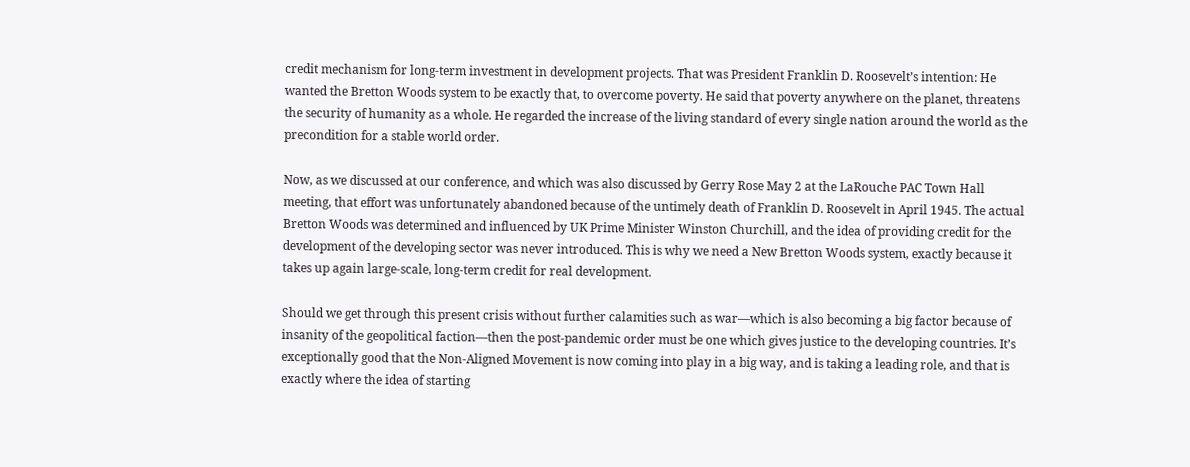credit mechanism for long-term investment in development projects. That was President Franklin D. Roosevelt’s intention: He wanted the Bretton Woods system to be exactly that, to overcome poverty. He said that poverty anywhere on the planet, threatens the security of humanity as a whole. He regarded the increase of the living standard of every single nation around the world as the precondition for a stable world order.

Now, as we discussed at our conference, and which was also discussed by Gerry Rose May 2 at the LaRouche PAC Town Hall meeting, that effort was unfortunately abandoned because of the untimely death of Franklin D. Roosevelt in April 1945. The actual Bretton Woods was determined and influenced by UK Prime Minister Winston Churchill, and the idea of providing credit for the development of the developing sector was never introduced. This is why we need a New Bretton Woods system, exactly because it takes up again large-scale, long-term credit for real development.

Should we get through this present crisis without further calamities such as war—which is also becoming a big factor because of insanity of the geopolitical faction—then the post-pandemic order must be one which gives justice to the developing countries. It’s exceptionally good that the Non-Aligned Movement is now coming into play in a big way, and is taking a leading role, and that is exactly where the idea of starting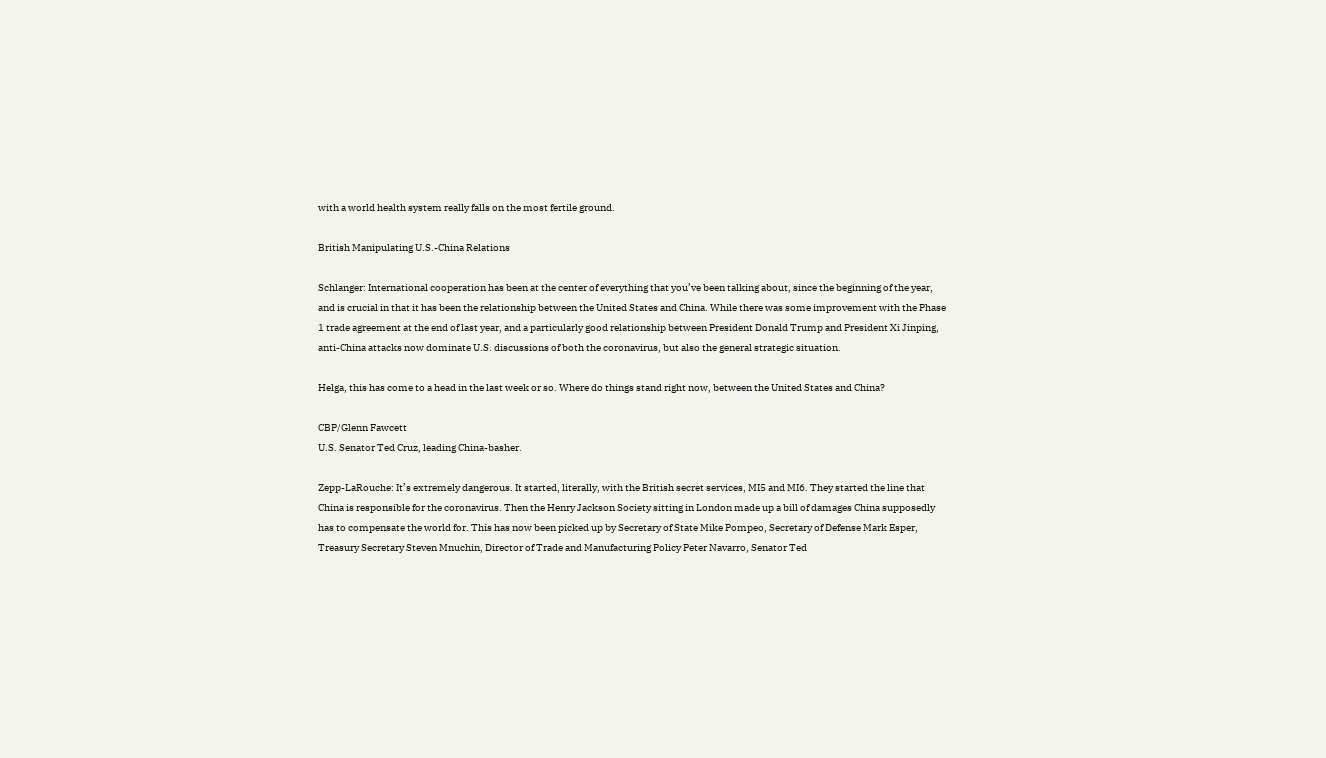with a world health system really falls on the most fertile ground.

British Manipulating U.S.-China Relations

Schlanger: International cooperation has been at the center of everything that you’ve been talking about, since the beginning of the year, and is crucial in that it has been the relationship between the United States and China. While there was some improvement with the Phase 1 trade agreement at the end of last year, and a particularly good relationship between President Donald Trump and President Xi Jinping, anti-China attacks now dominate U.S. discussions of both the coronavirus, but also the general strategic situation.

Helga, this has come to a head in the last week or so. Where do things stand right now, between the United States and China?

CBP/Glenn Fawcett
U.S. Senator Ted Cruz, leading China-basher.

Zepp-LaRouche: It’s extremely dangerous. It started, literally, with the British secret services, MI5 and MI6. They started the line that China is responsible for the coronavirus. Then the Henry Jackson Society sitting in London made up a bill of damages China supposedly has to compensate the world for. This has now been picked up by Secretary of State Mike Pompeo, Secretary of Defense Mark Esper, Treasury Secretary Steven Mnuchin, Director of Trade and Manufacturing Policy Peter Navarro, Senator Ted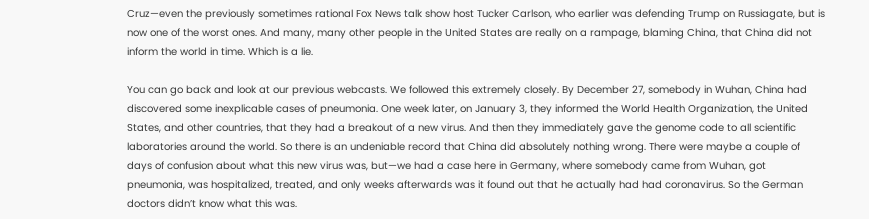Cruz—even the previously sometimes rational Fox News talk show host Tucker Carlson, who earlier was defending Trump on Russiagate, but is now one of the worst ones. And many, many other people in the United States are really on a rampage, blaming China, that China did not inform the world in time. Which is a lie.

You can go back and look at our previous webcasts. We followed this extremely closely. By December 27, somebody in Wuhan, China had discovered some inexplicable cases of pneumonia. One week later, on January 3, they informed the World Health Organization, the United States, and other countries, that they had a breakout of a new virus. And then they immediately gave the genome code to all scientific laboratories around the world. So there is an undeniable record that China did absolutely nothing wrong. There were maybe a couple of days of confusion about what this new virus was, but—we had a case here in Germany, where somebody came from Wuhan, got pneumonia, was hospitalized, treated, and only weeks afterwards was it found out that he actually had had coronavirus. So the German doctors didn’t know what this was.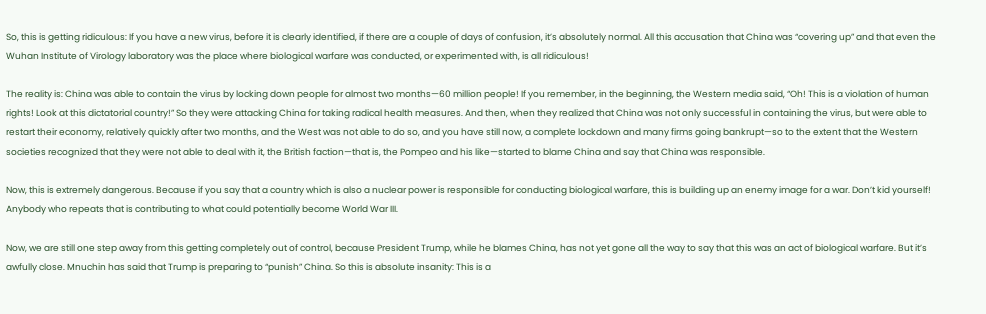So, this is getting ridiculous: If you have a new virus, before it is clearly identified, if there are a couple of days of confusion, it’s absolutely normal. All this accusation that China was “covering up” and that even the Wuhan Institute of Virology laboratory was the place where biological warfare was conducted, or experimented with, is all ridiculous!

The reality is: China was able to contain the virus by locking down people for almost two months—60 million people! If you remember, in the beginning, the Western media said, “Oh! This is a violation of human rights! Look at this dictatorial country!” So they were attacking China for taking radical health measures. And then, when they realized that China was not only successful in containing the virus, but were able to restart their economy, relatively quickly after two months, and the West was not able to do so, and you have still now, a complete lockdown and many firms going bankrupt—so to the extent that the Western societies recognized that they were not able to deal with it, the British faction—that is, the Pompeo and his like—started to blame China and say that China was responsible.

Now, this is extremely dangerous. Because if you say that a country which is also a nuclear power is responsible for conducting biological warfare, this is building up an enemy image for a war. Don’t kid yourself! Anybody who repeats that is contributing to what could potentially become World War III.

Now, we are still one step away from this getting completely out of control, because President Trump, while he blames China, has not yet gone all the way to say that this was an act of biological warfare. But it’s awfully close. Mnuchin has said that Trump is preparing to “punish” China. So this is absolute insanity: This is a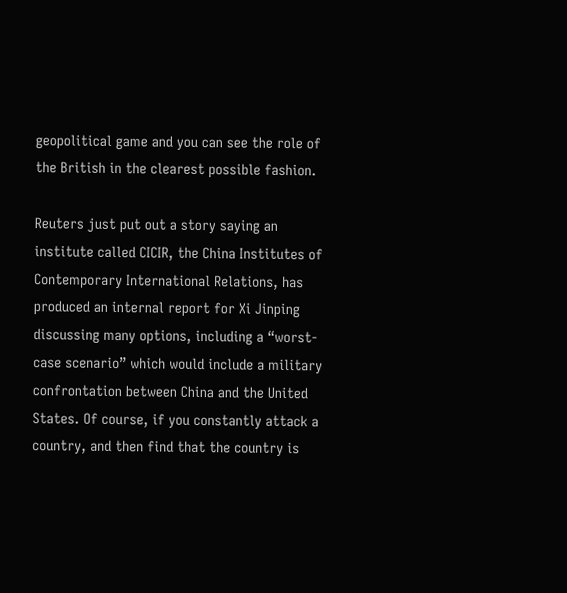geopolitical game and you can see the role of the British in the clearest possible fashion.

Reuters just put out a story saying an institute called CICIR, the China Institutes of Contemporary International Relations, has produced an internal report for Xi Jinping discussing many options, including a “worst-case scenario” which would include a military confrontation between China and the United States. Of course, if you constantly attack a country, and then find that the country is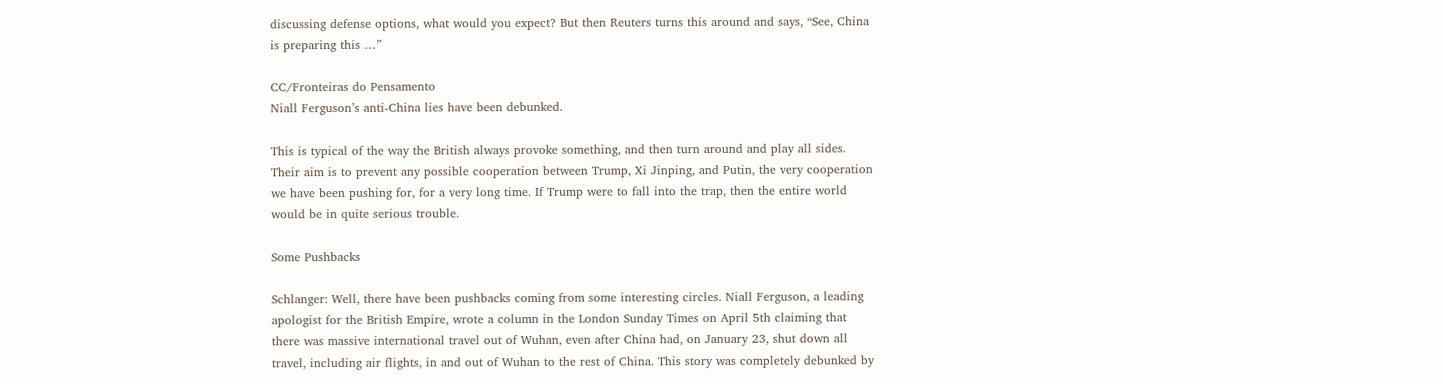discussing defense options, what would you expect? But then Reuters turns this around and says, “See, China is preparing this …”

CC/Fronteiras do Pensamento
Niall Ferguson’s anti-China lies have been debunked.

This is typical of the way the British always provoke something, and then turn around and play all sides. Their aim is to prevent any possible cooperation between Trump, Xi Jinping, and Putin, the very cooperation we have been pushing for, for a very long time. If Trump were to fall into the trap, then the entire world would be in quite serious trouble.

Some Pushbacks

Schlanger: Well, there have been pushbacks coming from some interesting circles. Niall Ferguson, a leading apologist for the British Empire, wrote a column in the London Sunday Times on April 5th claiming that there was massive international travel out of Wuhan, even after China had, on January 23, shut down all travel, including air flights, in and out of Wuhan to the rest of China. This story was completely debunked by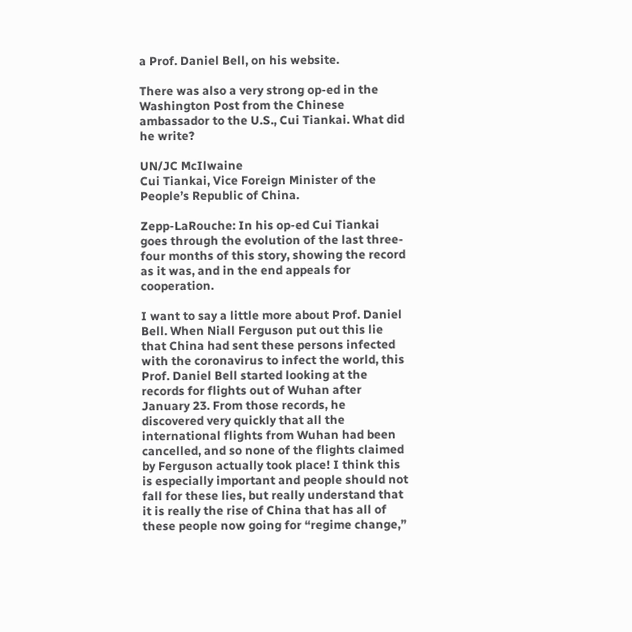a Prof. Daniel Bell, on his website.

There was also a very strong op-ed in the Washington Post from the Chinese ambassador to the U.S., Cui Tiankai. What did he write?

UN/JC McIlwaine
Cui Tiankai, Vice Foreign Minister of the People’s Republic of China.

Zepp-LaRouche: In his op-ed Cui Tiankai goes through the evolution of the last three-four months of this story, showing the record as it was, and in the end appeals for cooperation.

I want to say a little more about Prof. Daniel Bell. When Niall Ferguson put out this lie that China had sent these persons infected with the coronavirus to infect the world, this Prof. Daniel Bell started looking at the records for flights out of Wuhan after January 23. From those records, he discovered very quickly that all the international flights from Wuhan had been cancelled, and so none of the flights claimed by Ferguson actually took place! I think this is especially important and people should not fall for these lies, but really understand that it is really the rise of China that has all of these people now going for “regime change,”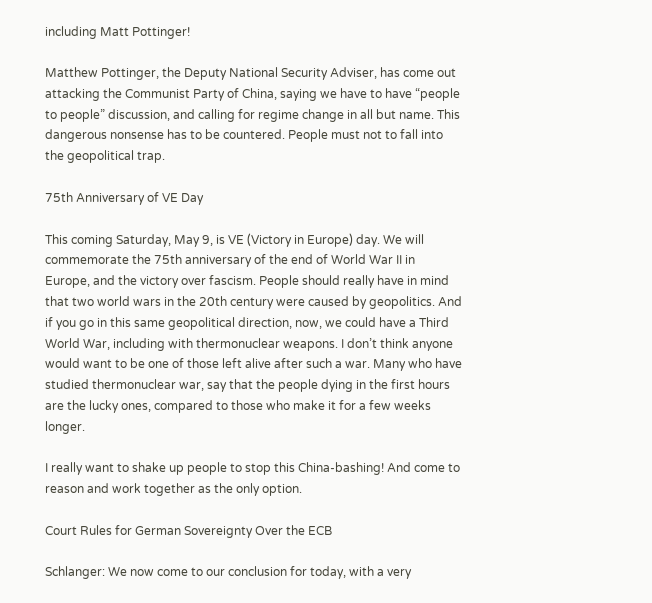including Matt Pottinger!

Matthew Pottinger, the Deputy National Security Adviser, has come out attacking the Communist Party of China, saying we have to have “people to people” discussion, and calling for regime change in all but name. This dangerous nonsense has to be countered. People must not to fall into the geopolitical trap.

75th Anniversary of VE Day

This coming Saturday, May 9, is VE (Victory in Europe) day. We will commemorate the 75th anniversary of the end of World War II in Europe, and the victory over fascism. People should really have in mind that two world wars in the 20th century were caused by geopolitics. And if you go in this same geopolitical direction, now, we could have a Third World War, including with thermonuclear weapons. I don’t think anyone would want to be one of those left alive after such a war. Many who have studied thermonuclear war, say that the people dying in the first hours are the lucky ones, compared to those who make it for a few weeks longer.

I really want to shake up people to stop this China-bashing! And come to reason and work together as the only option.

Court Rules for German Sovereignty Over the ECB

Schlanger: We now come to our conclusion for today, with a very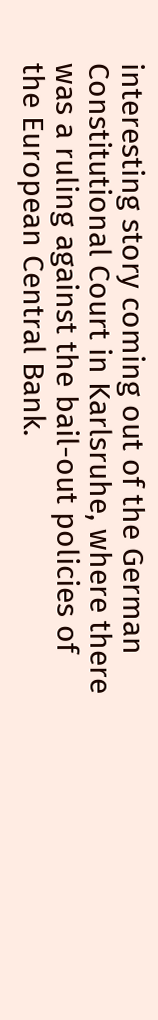interesting story coming out of the German Constitutional Court in Karlsruhe, where there was a ruling against the bail-out policies of the European Central Bank.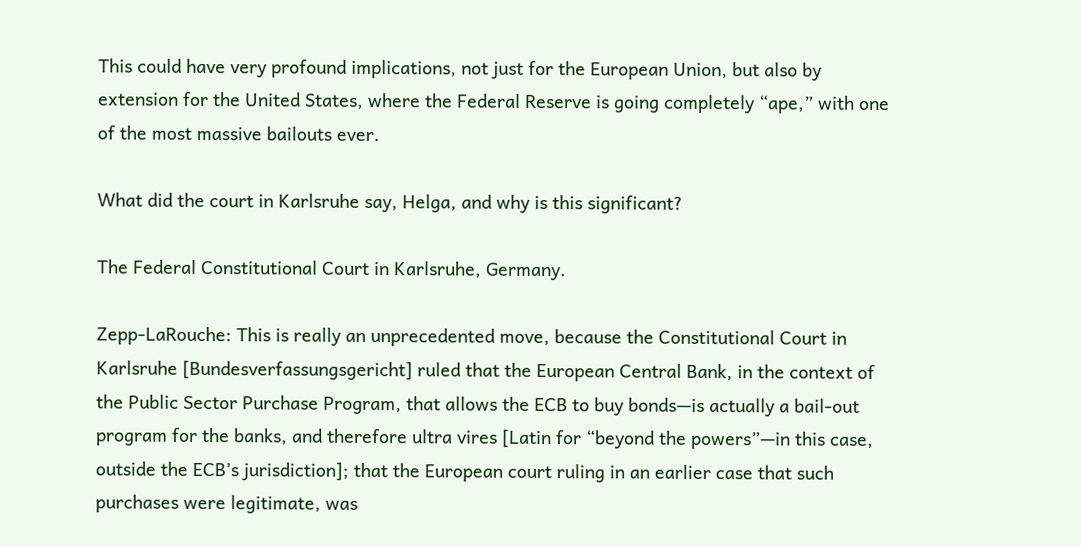This could have very profound implications, not just for the European Union, but also by extension for the United States, where the Federal Reserve is going completely “ape,” with one of the most massive bailouts ever.

What did the court in Karlsruhe say, Helga, and why is this significant?

The Federal Constitutional Court in Karlsruhe, Germany.

Zepp-LaRouche: This is really an unprecedented move, because the Constitutional Court in Karlsruhe [Bundesverfassungsgericht] ruled that the European Central Bank, in the context of the Public Sector Purchase Program, that allows the ECB to buy bonds—is actually a bail-out program for the banks, and therefore ultra vires [Latin for “beyond the powers”—in this case, outside the ECB’s jurisdiction]; that the European court ruling in an earlier case that such purchases were legitimate, was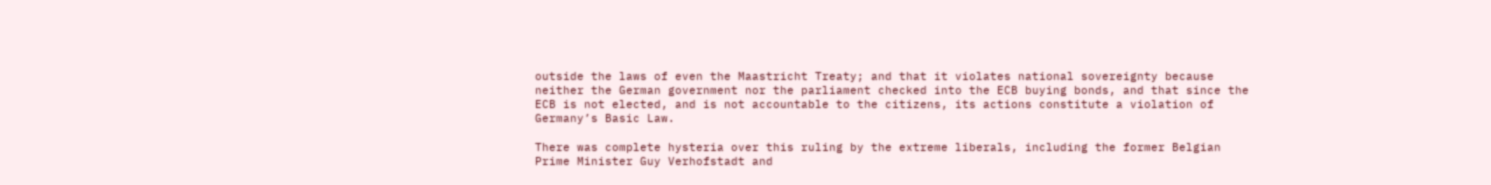outside the laws of even the Maastricht Treaty; and that it violates national sovereignty because neither the German government nor the parliament checked into the ECB buying bonds, and that since the ECB is not elected, and is not accountable to the citizens, its actions constitute a violation of Germany’s Basic Law.

There was complete hysteria over this ruling by the extreme liberals, including the former Belgian Prime Minister Guy Verhofstadt and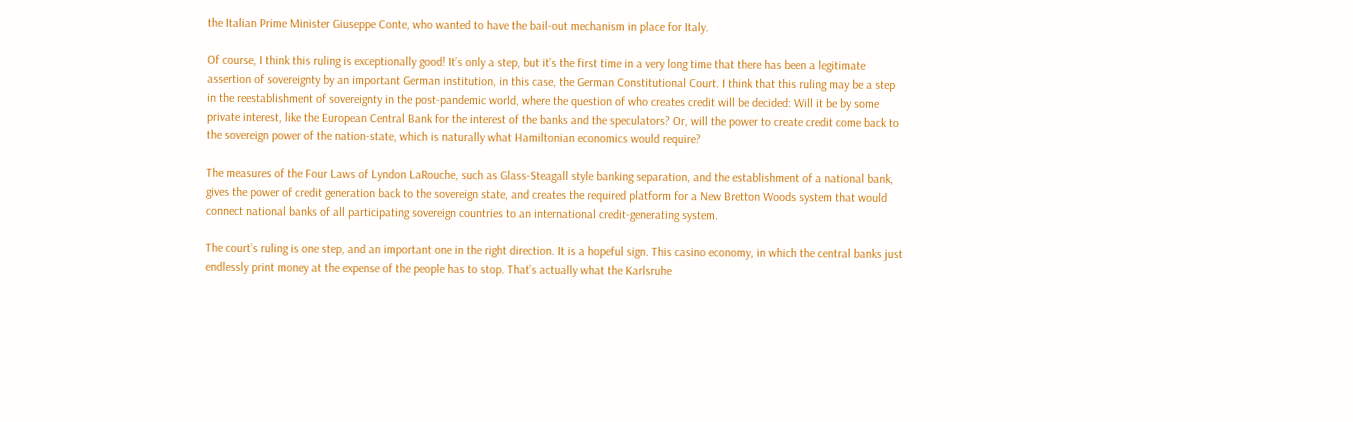the Italian Prime Minister Giuseppe Conte, who wanted to have the bail-out mechanism in place for Italy.

Of course, I think this ruling is exceptionally good! It’s only a step, but it’s the first time in a very long time that there has been a legitimate assertion of sovereignty by an important German institution, in this case, the German Constitutional Court. I think that this ruling may be a step in the reestablishment of sovereignty in the post-pandemic world, where the question of who creates credit will be decided: Will it be by some private interest, like the European Central Bank for the interest of the banks and the speculators? Or, will the power to create credit come back to the sovereign power of the nation-state, which is naturally what Hamiltonian economics would require?

The measures of the Four Laws of Lyndon LaRouche, such as Glass-Steagall style banking separation, and the establishment of a national bank, gives the power of credit generation back to the sovereign state, and creates the required platform for a New Bretton Woods system that would connect national banks of all participating sovereign countries to an international credit-generating system.

The court’s ruling is one step, and an important one in the right direction. It is a hopeful sign. This casino economy, in which the central banks just endlessly print money at the expense of the people has to stop. That’s actually what the Karlsruhe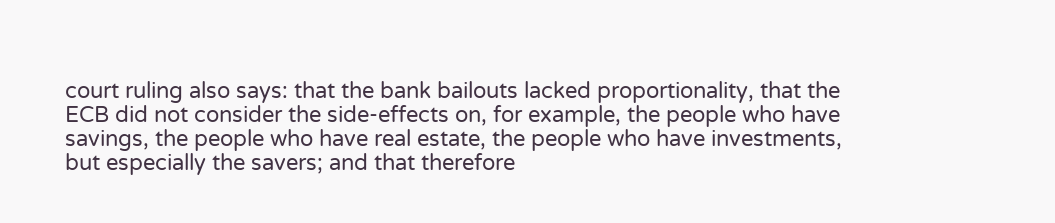court ruling also says: that the bank bailouts lacked proportionality, that the ECB did not consider the side-effects on, for example, the people who have savings, the people who have real estate, the people who have investments, but especially the savers; and that therefore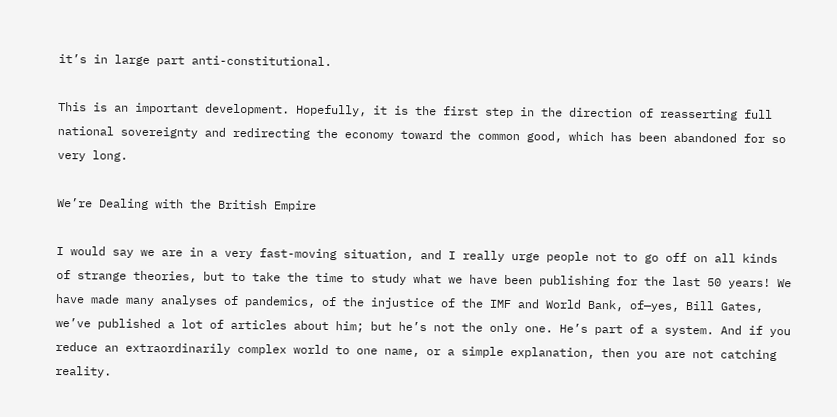it’s in large part anti-constitutional.

This is an important development. Hopefully, it is the first step in the direction of reasserting full national sovereignty and redirecting the economy toward the common good, which has been abandoned for so very long.

We’re Dealing with the British Empire

I would say we are in a very fast-moving situation, and I really urge people not to go off on all kinds of strange theories, but to take the time to study what we have been publishing for the last 50 years! We have made many analyses of pandemics, of the injustice of the IMF and World Bank, of—yes, Bill Gates, we’ve published a lot of articles about him; but he’s not the only one. He’s part of a system. And if you reduce an extraordinarily complex world to one name, or a simple explanation, then you are not catching reality.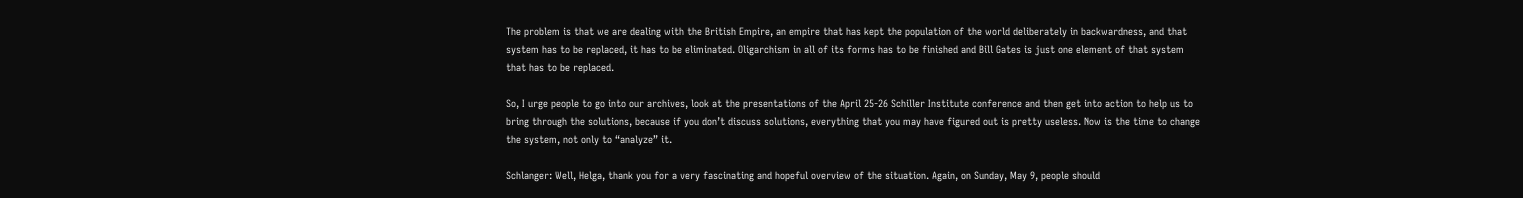The problem is that we are dealing with the British Empire, an empire that has kept the population of the world deliberately in backwardness, and that system has to be replaced, it has to be eliminated. Oligarchism in all of its forms has to be finished and Bill Gates is just one element of that system that has to be replaced.

So, I urge people to go into our archives, look at the presentations of the April 25-26 Schiller Institute conference and then get into action to help us to bring through the solutions, because if you don’t discuss solutions, everything that you may have figured out is pretty useless. Now is the time to change the system, not only to “analyze” it.

Schlanger: Well, Helga, thank you for a very fascinating and hopeful overview of the situation. Again, on Sunday, May 9, people should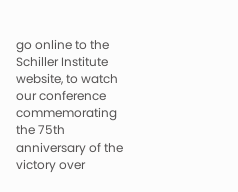go online to the Schiller Institute website, to watch our conference commemorating the 75th anniversary of the victory over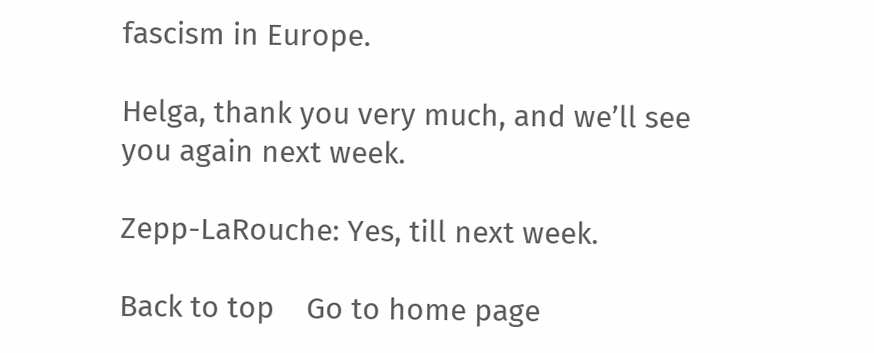fascism in Europe.

Helga, thank you very much, and we’ll see you again next week.

Zepp-LaRouche: Yes, till next week.

Back to top    Go to home page